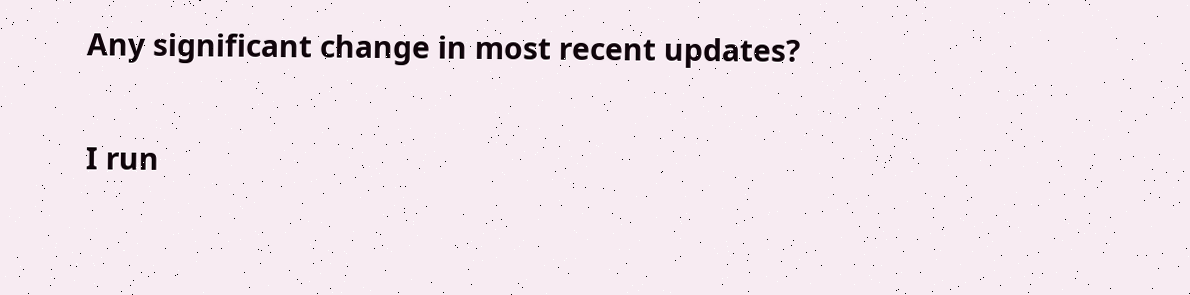Any significant change in most recent updates?

I run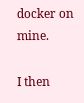docker on mine.

I then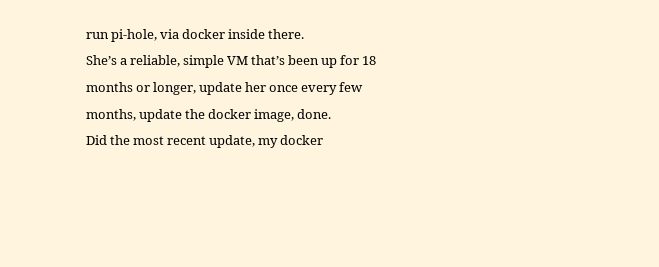run pi-hole, via docker inside there.
She’s a reliable, simple VM that’s been up for 18 months or longer, update her once every few months, update the docker image, done.
Did the most recent update, my docker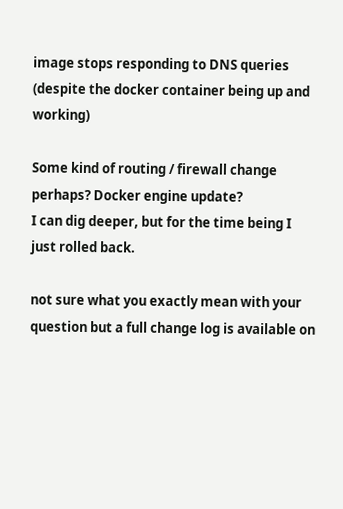image stops responding to DNS queries (despite the docker container being up and working)

Some kind of routing / firewall change perhaps? Docker engine update?
I can dig deeper, but for the time being I just rolled back.

not sure what you exactly mean with your question but a full change log is available on